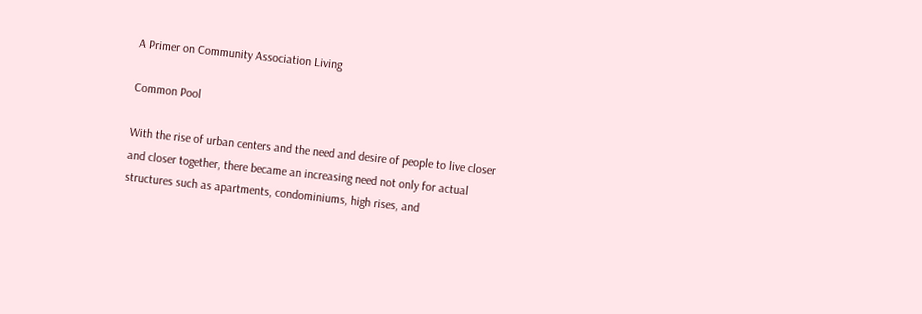A Primer on Community Association Living

Common Pool

With the rise of urban centers and the need and desire of people to live closer and closer together, there became an increasing need not only for actual structures such as apartments, condominiums, high rises, and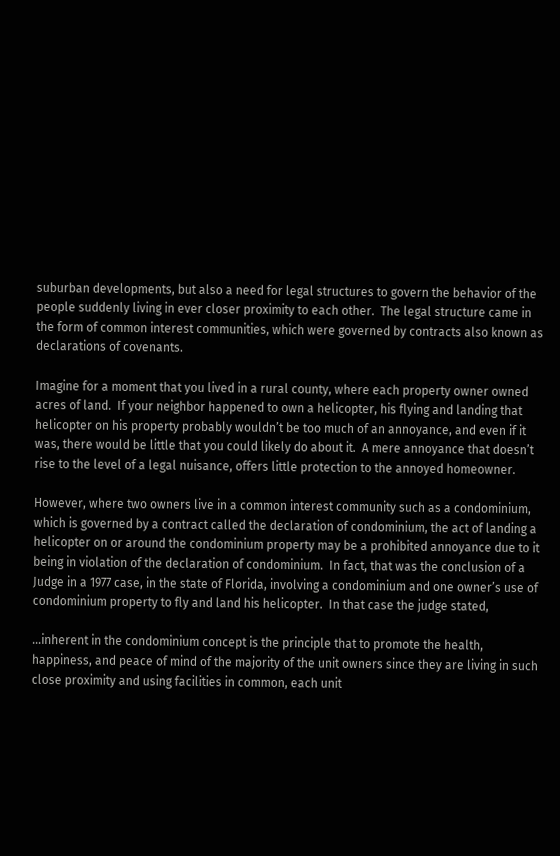suburban developments, but also a need for legal structures to govern the behavior of the people suddenly living in ever closer proximity to each other.  The legal structure came in the form of common interest communities, which were governed by contracts also known as declarations of covenants.

Imagine for a moment that you lived in a rural county, where each property owner owned acres of land.  If your neighbor happened to own a helicopter, his flying and landing that helicopter on his property probably wouldn’t be too much of an annoyance, and even if it was, there would be little that you could likely do about it.  A mere annoyance that doesn’t rise to the level of a legal nuisance, offers little protection to the annoyed homeowner.

However, where two owners live in a common interest community such as a condominium, which is governed by a contract called the declaration of condominium, the act of landing a helicopter on or around the condominium property may be a prohibited annoyance due to it being in violation of the declaration of condominium.  In fact, that was the conclusion of a Judge in a 1977 case, in the state of Florida, involving a condominium and one owner’s use of condominium property to fly and land his helicopter.  In that case the judge stated,

…inherent in the condominium concept is the principle that to promote the health, happiness, and peace of mind of the majority of the unit owners since they are living in such close proximity and using facilities in common, each unit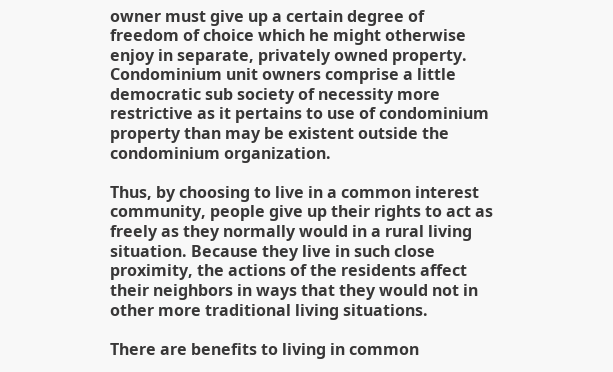owner must give up a certain degree of freedom of choice which he might otherwise enjoy in separate, privately owned property. Condominium unit owners comprise a little democratic sub society of necessity more restrictive as it pertains to use of condominium property than may be existent outside the condominium organization.

Thus, by choosing to live in a common interest community, people give up their rights to act as freely as they normally would in a rural living situation. Because they live in such close proximity, the actions of the residents affect their neighbors in ways that they would not in other more traditional living situations.

There are benefits to living in common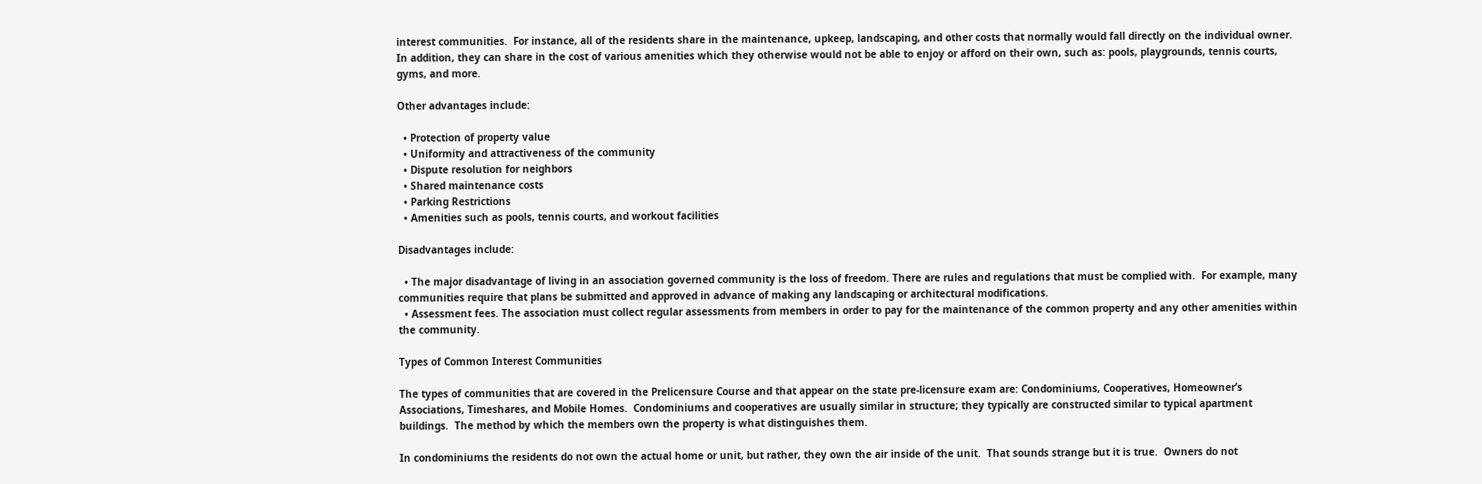interest communities.  For instance, all of the residents share in the maintenance, upkeep, landscaping, and other costs that normally would fall directly on the individual owner.  In addition, they can share in the cost of various amenities which they otherwise would not be able to enjoy or afford on their own, such as: pools, playgrounds, tennis courts, gyms, and more.

Other advantages include:

  • Protection of property value
  • Uniformity and attractiveness of the community
  • Dispute resolution for neighbors
  • Shared maintenance costs
  • Parking Restrictions
  • Amenities such as pools, tennis courts, and workout facilities

Disadvantages include:

  • The major disadvantage of living in an association governed community is the loss of freedom. There are rules and regulations that must be complied with.  For example, many communities require that plans be submitted and approved in advance of making any landscaping or architectural modifications.
  • Assessment fees. The association must collect regular assessments from members in order to pay for the maintenance of the common property and any other amenities within the community.

Types of Common Interest Communities

The types of communities that are covered in the Prelicensure Course and that appear on the state pre-licensure exam are: Condominiums, Cooperatives, Homeowner’s Associations, Timeshares, and Mobile Homes.  Condominiums and cooperatives are usually similar in structure; they typically are constructed similar to typical apartment buildings.  The method by which the members own the property is what distinguishes them.

In condominiums the residents do not own the actual home or unit, but rather, they own the air inside of the unit.  That sounds strange but it is true.  Owners do not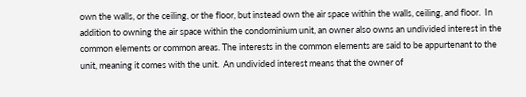own the walls, or the ceiling, or the floor, but instead own the air space within the walls, ceiling, and floor.  In addition to owning the air space within the condominium unit, an owner also owns an undivided interest in the common elements or common areas. The interests in the common elements are said to be appurtenant to the unit, meaning it comes with the unit.  An undivided interest means that the owner of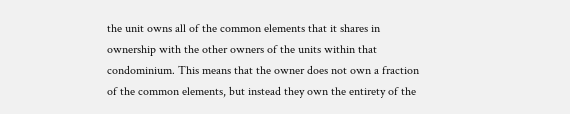the unit owns all of the common elements that it shares in ownership with the other owners of the units within that condominium. This means that the owner does not own a fraction of the common elements, but instead they own the entirety of the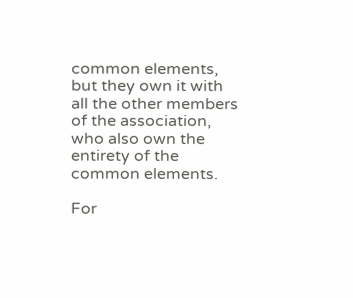common elements, but they own it with all the other members of the association, who also own the entirety of the common elements.

For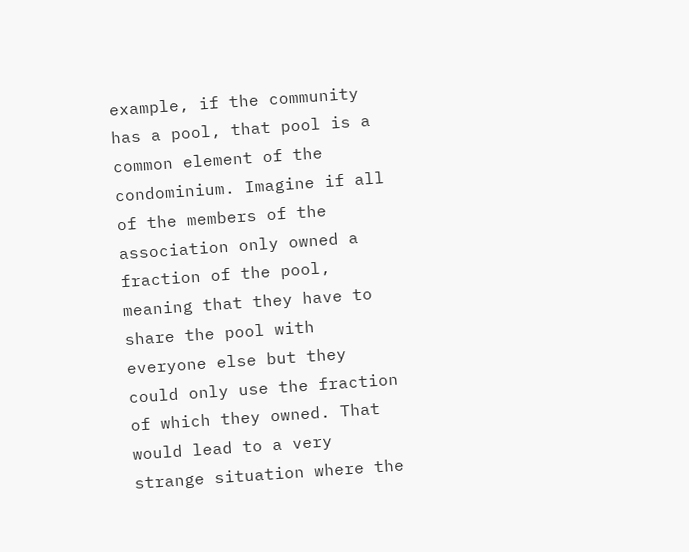example, if the community has a pool, that pool is a common element of the condominium. Imagine if all of the members of the association only owned a fraction of the pool, meaning that they have to share the pool with everyone else but they could only use the fraction of which they owned. That would lead to a very strange situation where the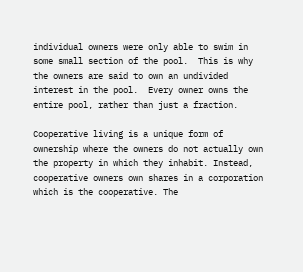individual owners were only able to swim in some small section of the pool.  This is why the owners are said to own an undivided interest in the pool.  Every owner owns the entire pool, rather than just a fraction.

Cooperative living is a unique form of ownership where the owners do not actually own the property in which they inhabit. Instead, cooperative owners own shares in a corporation which is the cooperative. The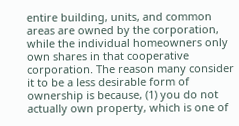entire building, units, and common areas are owned by the corporation, while the individual homeowners only own shares in that cooperative corporation. The reason many consider it to be a less desirable form of ownership is because, (1) you do not actually own property, which is one of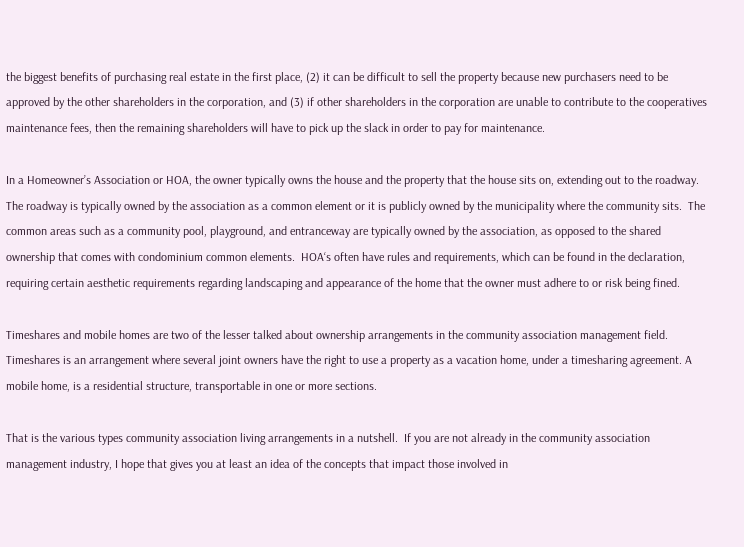the biggest benefits of purchasing real estate in the first place, (2) it can be difficult to sell the property because new purchasers need to be approved by the other shareholders in the corporation, and (3) if other shareholders in the corporation are unable to contribute to the cooperatives maintenance fees, then the remaining shareholders will have to pick up the slack in order to pay for maintenance.

In a Homeowner’s Association or HOA, the owner typically owns the house and the property that the house sits on, extending out to the roadway. The roadway is typically owned by the association as a common element or it is publicly owned by the municipality where the community sits.  The common areas such as a community pool, playground, and entranceway are typically owned by the association, as opposed to the shared ownership that comes with condominium common elements.  HOA‘s often have rules and requirements, which can be found in the declaration, requiring certain aesthetic requirements regarding landscaping and appearance of the home that the owner must adhere to or risk being fined.

Timeshares and mobile homes are two of the lesser talked about ownership arrangements in the community association management field.  Timeshares is an arrangement where several joint owners have the right to use a property as a vacation home, under a timesharing agreement. A mobile home, is a residential structure, transportable in one or more sections.

That is the various types community association living arrangements in a nutshell.  If you are not already in the community association management industry, I hope that gives you at least an idea of the concepts that impact those involved in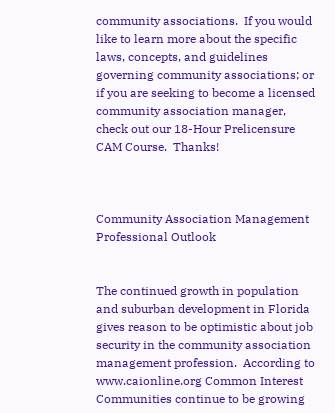community associations.  If you would like to learn more about the specific laws, concepts, and guidelines governing community associations; or if you are seeking to become a licensed community association manager, check out our 18-Hour Prelicensure CAM Course.  Thanks!



Community Association Management Professional Outlook


The continued growth in population and suburban development in Florida gives reason to be optimistic about job security in the community association management profession.  According to www.caionline.org Common Interest Communities continue to be growing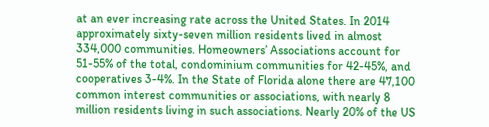at an ever increasing rate across the United States. In 2014 approximately sixty-seven million residents lived in almost 334,000 communities. Homeowners’ Associations account for 51-55% of the total, condominium communities for 42-45%, and cooperatives 3-4%. In the State of Florida alone there are 47,100 common interest communities or associations, with nearly 8 million residents living in such associations. Nearly 20% of the US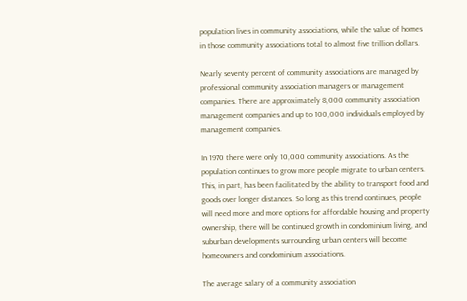population lives in community associations, while the value of homes in those community associations total to almost five trillion dollars.

Nearly seventy percent of community associations are managed by professional community association managers or management companies. There are approximately 8,000 community association management companies and up to 100,000 individuals employed by management companies.

In 1970 there were only 10,000 community associations. As the population continues to grow more people migrate to urban centers.  This, in part, has been facilitated by the ability to transport food and goods over longer distances. So long as this trend continues, people will need more and more options for affordable housing and property ownership, there will be continued growth in condominium living, and suburban developments surrounding urban centers will become homeowners and condominium associations.

The average salary of a community association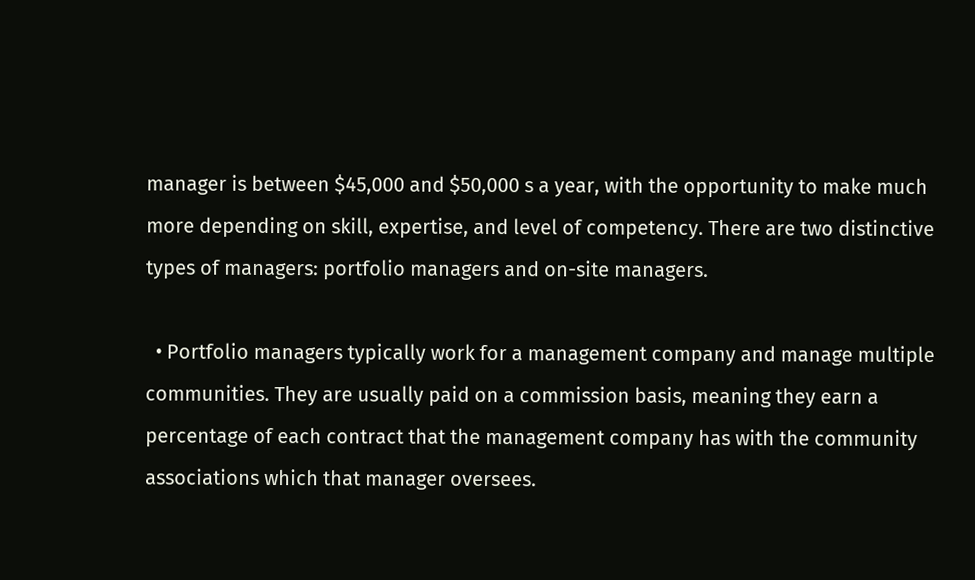manager is between $45,000 and $50,000 s a year, with the opportunity to make much more depending on skill, expertise, and level of competency. There are two distinctive types of managers: portfolio managers and on-site managers.

  • Portfolio managers typically work for a management company and manage multiple communities. They are usually paid on a commission basis, meaning they earn a percentage of each contract that the management company has with the community associations which that manager oversees.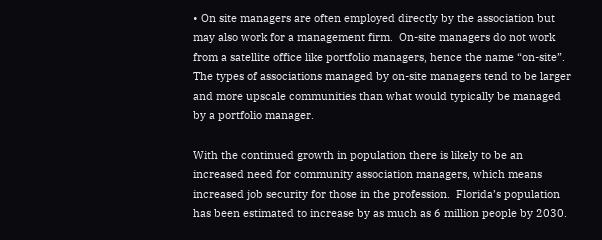• On site managers are often employed directly by the association but may also work for a management firm.  On-site managers do not work from a satellite office like portfolio managers, hence the name “on-site”.  The types of associations managed by on-site managers tend to be larger and more upscale communities than what would typically be managed by a portfolio manager.

With the continued growth in population there is likely to be an increased need for community association managers, which means increased job security for those in the profession.  Florida’s population has been estimated to increase by as much as 6 million people by 2030.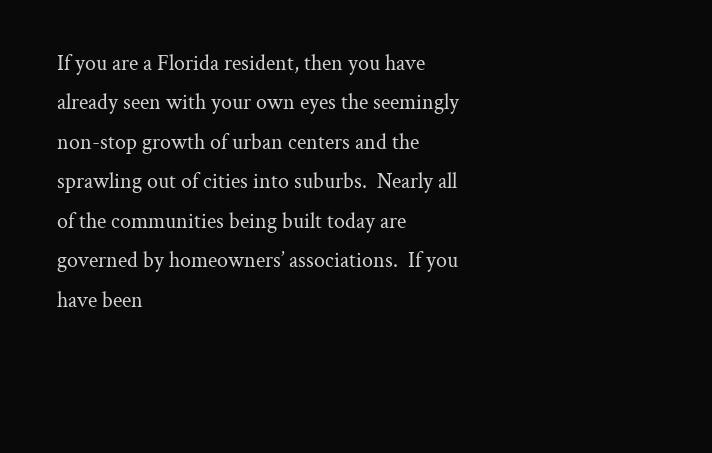If you are a Florida resident, then you have already seen with your own eyes the seemingly non-stop growth of urban centers and the sprawling out of cities into suburbs.  Nearly all of the communities being built today are governed by homeowners’ associations.  If you have been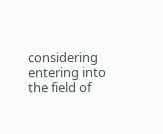considering entering into the field of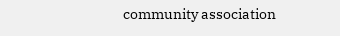community association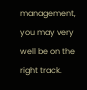management, you may very well be on the right track.